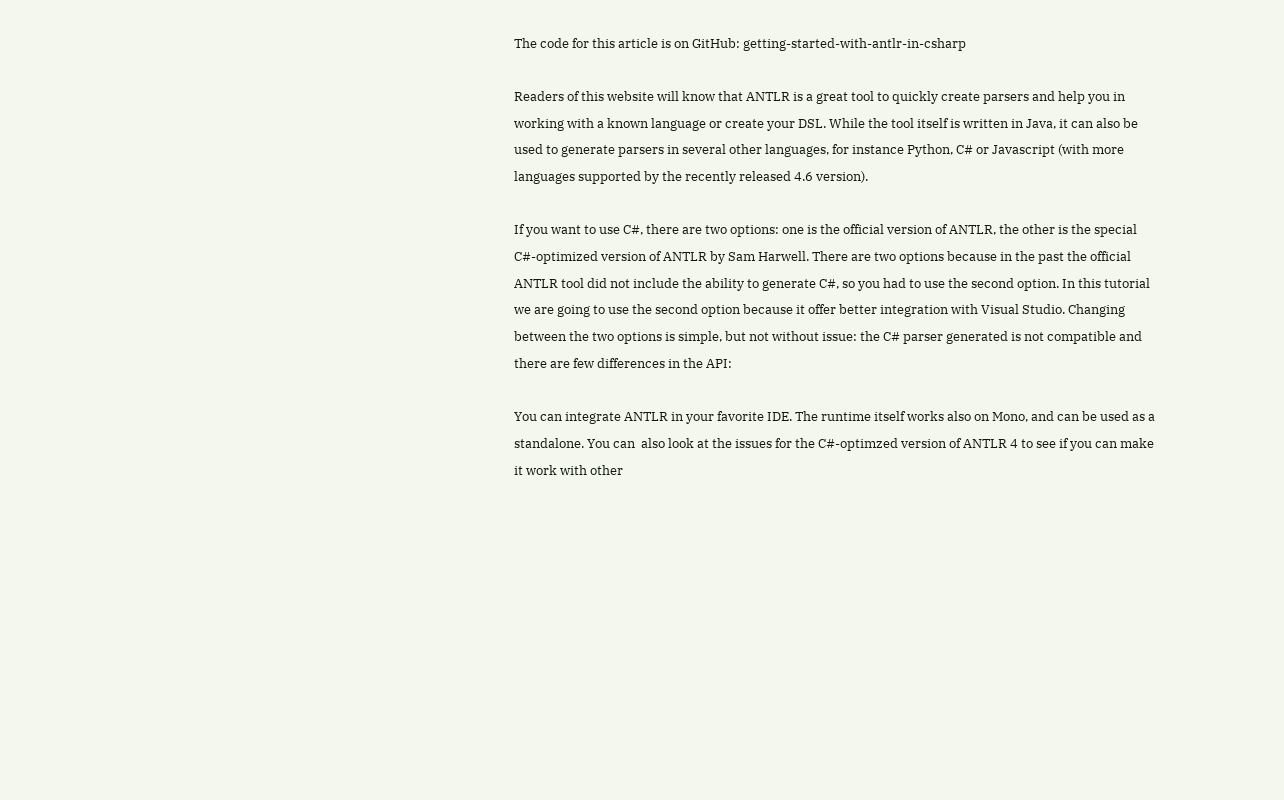The code for this article is on GitHub: getting-started-with-antlr-in-csharp

Readers of this website will know that ANTLR is a great tool to quickly create parsers and help you in working with a known language or create your DSL. While the tool itself is written in Java, it can also be used to generate parsers in several other languages, for instance Python, C# or Javascript (with more languages supported by the recently released 4.6 version).

If you want to use C#, there are two options: one is the official version of ANTLR, the other is the special C#-optimized version of ANTLR by Sam Harwell. There are two options because in the past the official ANTLR tool did not include the ability to generate C#, so you had to use the second option. In this tutorial we are going to use the second option because it offer better integration with Visual Studio. Changing between the two options is simple, but not without issue: the C# parser generated is not compatible and there are few differences in the API:

You can integrate ANTLR in your favorite IDE. The runtime itself works also on Mono, and can be used as a standalone. You can  also look at the issues for the C#-optimzed version of ANTLR 4 to see if you can make it work with other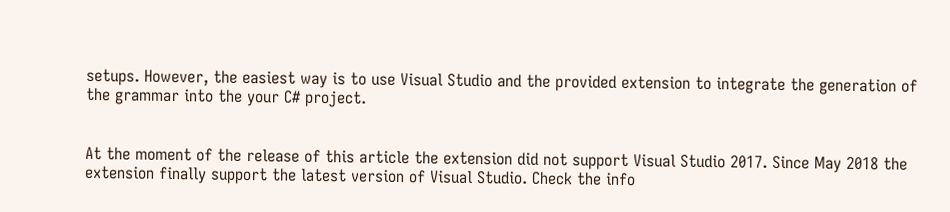setups. However, the easiest way is to use Visual Studio and the provided extension to integrate the generation of the grammar into the your C# project.


At the moment of the release of this article the extension did not support Visual Studio 2017. Since May 2018 the extension finally support the latest version of Visual Studio. Check the info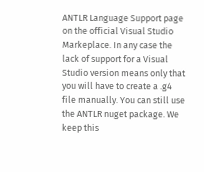ANTLR Language Support page on the official Visual Studio Markeplace. In any case the lack of support for a Visual Studio version means only that you will have to create a .g4 file manually. You can still use the ANTLR nuget package. We keep this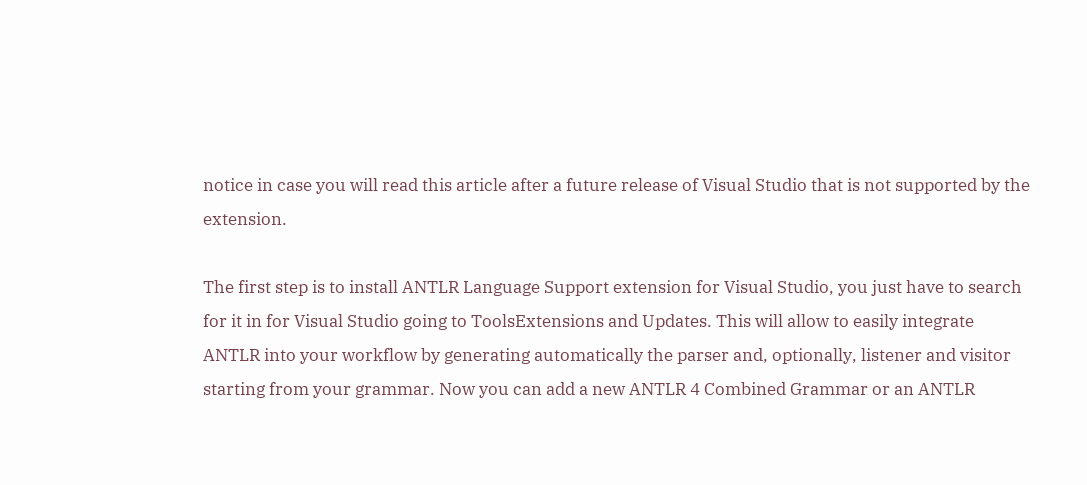notice in case you will read this article after a future release of Visual Studio that is not supported by the extension.

The first step is to install ANTLR Language Support extension for Visual Studio, you just have to search for it in for Visual Studio going to ToolsExtensions and Updates. This will allow to easily integrate ANTLR into your workflow by generating automatically the parser and, optionally, listener and visitor starting from your grammar. Now you can add a new ANTLR 4 Combined Grammar or an ANTLR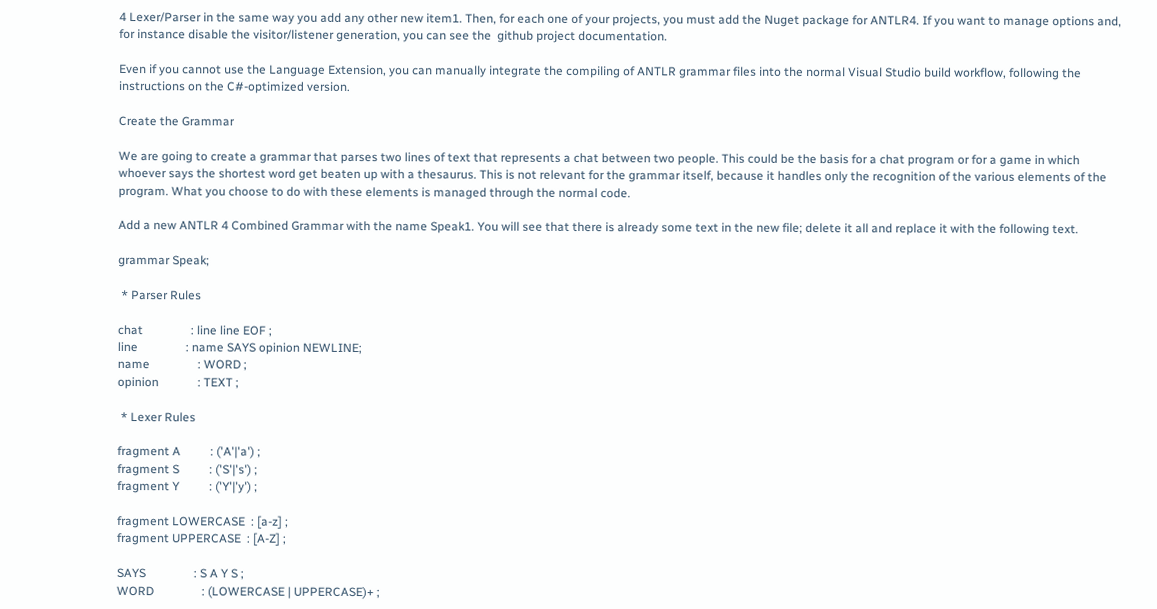4 Lexer/Parser in the same way you add any other new item1. Then, for each one of your projects, you must add the Nuget package for ANTLR4. If you want to manage options and, for instance disable the visitor/listener generation, you can see the  github project documentation.

Even if you cannot use the Language Extension, you can manually integrate the compiling of ANTLR grammar files into the normal Visual Studio build workflow, following the instructions on the C#-optimized version.

Create the Grammar

We are going to create a grammar that parses two lines of text that represents a chat between two people. This could be the basis for a chat program or for a game in which whoever says the shortest word get beaten up with a thesaurus. This is not relevant for the grammar itself, because it handles only the recognition of the various elements of the program. What you choose to do with these elements is managed through the normal code.

Add a new ANTLR 4 Combined Grammar with the name Speak1. You will see that there is already some text in the new file; delete it all and replace it with the following text.

grammar Speak;

 * Parser Rules

chat                : line line EOF ;
line                : name SAYS opinion NEWLINE;
name                : WORD ;
opinion             : TEXT ;

 * Lexer Rules

fragment A          : ('A'|'a') ;
fragment S          : ('S'|'s') ;
fragment Y          : ('Y'|'y') ;

fragment LOWERCASE  : [a-z] ;
fragment UPPERCASE  : [A-Z] ;

SAYS                : S A Y S ;
WORD                : (LOWERCASE | UPPERCASE)+ ;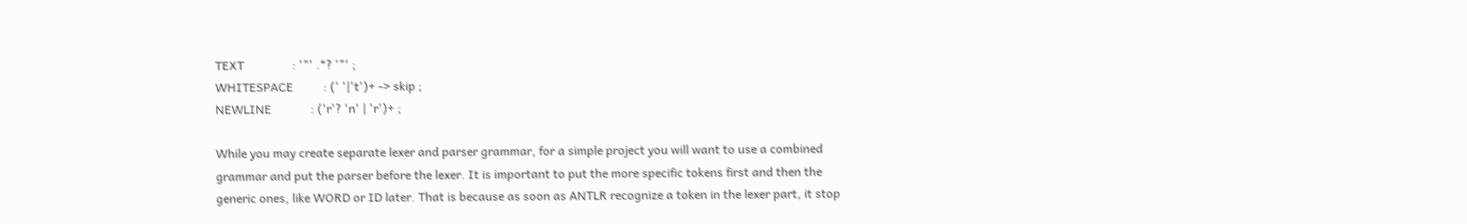TEXT                : '"' .*? '"' ;
WHITESPACE          : (' '|'t')+ -> skip ;
NEWLINE             : ('r'? 'n' | 'r')+ ;

While you may create separate lexer and parser grammar, for a simple project you will want to use a combined grammar and put the parser before the lexer. It is important to put the more specific tokens first and then the generic ones, like WORD or ID later. That is because as soon as ANTLR recognize a token in the lexer part, it stop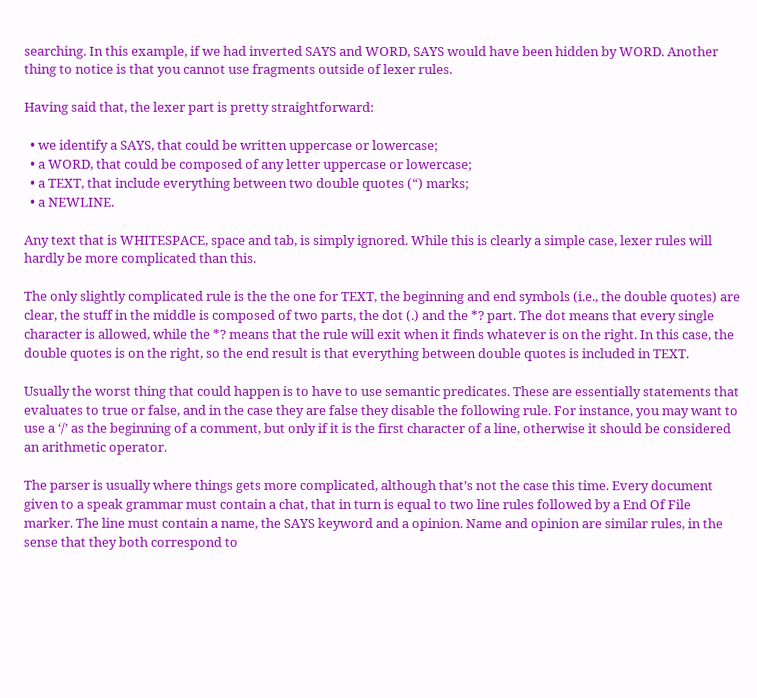searching. In this example, if we had inverted SAYS and WORD, SAYS would have been hidden by WORD. Another thing to notice is that you cannot use fragments outside of lexer rules.

Having said that, the lexer part is pretty straightforward:

  • we identify a SAYS, that could be written uppercase or lowercase;
  • a WORD, that could be composed of any letter uppercase or lowercase;
  • a TEXT, that include everything between two double quotes (“) marks;
  • a NEWLINE.

Any text that is WHITESPACE, space and tab, is simply ignored. While this is clearly a simple case, lexer rules will hardly be more complicated than this.

The only slightly complicated rule is the the one for TEXT, the beginning and end symbols (i.e., the double quotes) are clear, the stuff in the middle is composed of two parts, the dot (.) and the *? part. The dot means that every single character is allowed, while the *? means that the rule will exit when it finds whatever is on the right. In this case, the double quotes is on the right, so the end result is that everything between double quotes is included in TEXT.

Usually the worst thing that could happen is to have to use semantic predicates. These are essentially statements that evaluates to true or false, and in the case they are false they disable the following rule. For instance, you may want to use a ‘/’ as the beginning of a comment, but only if it is the first character of a line, otherwise it should be considered an arithmetic operator.

The parser is usually where things gets more complicated, although that’s not the case this time. Every document given to a speak grammar must contain a chat, that in turn is equal to two line rules followed by a End Of File marker. The line must contain a name, the SAYS keyword and a opinion. Name and opinion are similar rules, in the sense that they both correspond to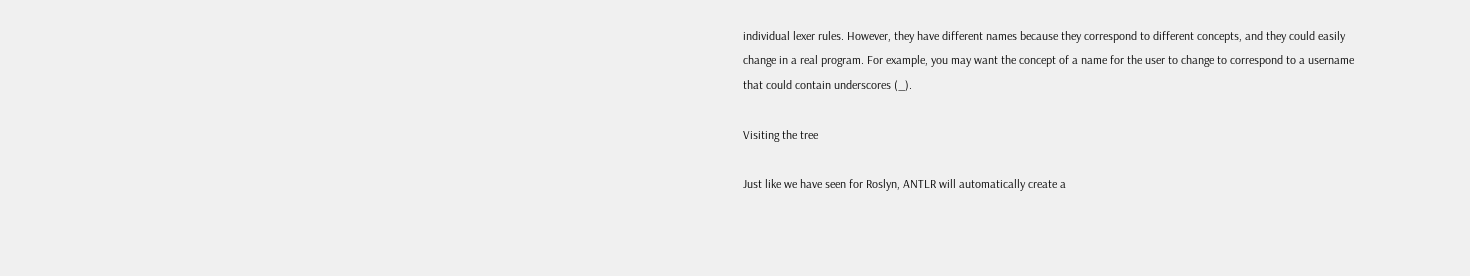individual lexer rules. However, they have different names because they correspond to different concepts, and they could easily change in a real program. For example, you may want the concept of a name for the user to change to correspond to a username that could contain underscores (_).

Visiting the tree

Just like we have seen for Roslyn, ANTLR will automatically create a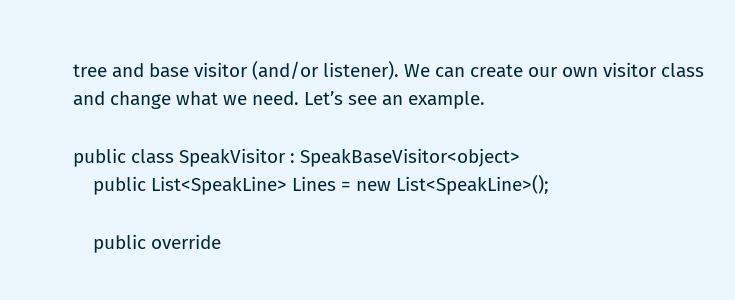tree and base visitor (and/or listener). We can create our own visitor class and change what we need. Let’s see an example.

public class SpeakVisitor : SpeakBaseVisitor<object>
    public List<SpeakLine> Lines = new List<SpeakLine>();

    public override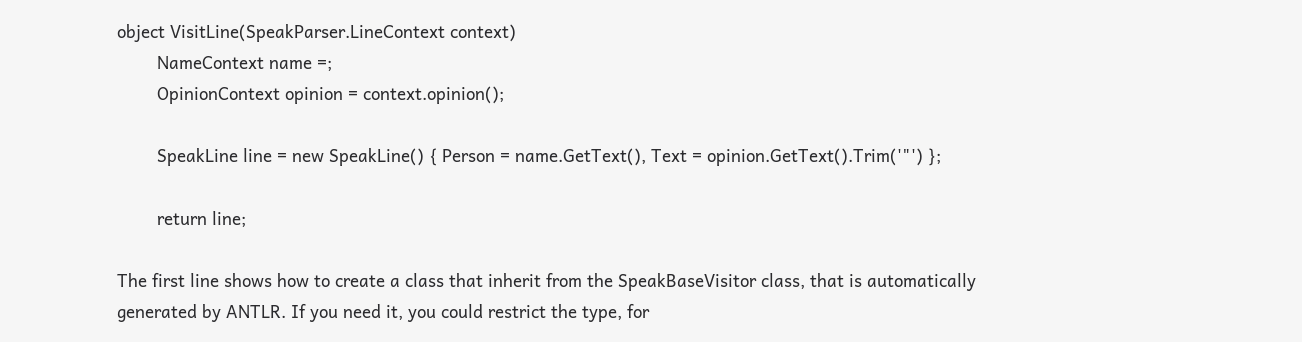object VisitLine(SpeakParser.LineContext context)
        NameContext name =;
        OpinionContext opinion = context.opinion();

        SpeakLine line = new SpeakLine() { Person = name.GetText(), Text = opinion.GetText().Trim('"') };

        return line;

The first line shows how to create a class that inherit from the SpeakBaseVisitor class, that is automatically generated by ANTLR. If you need it, you could restrict the type, for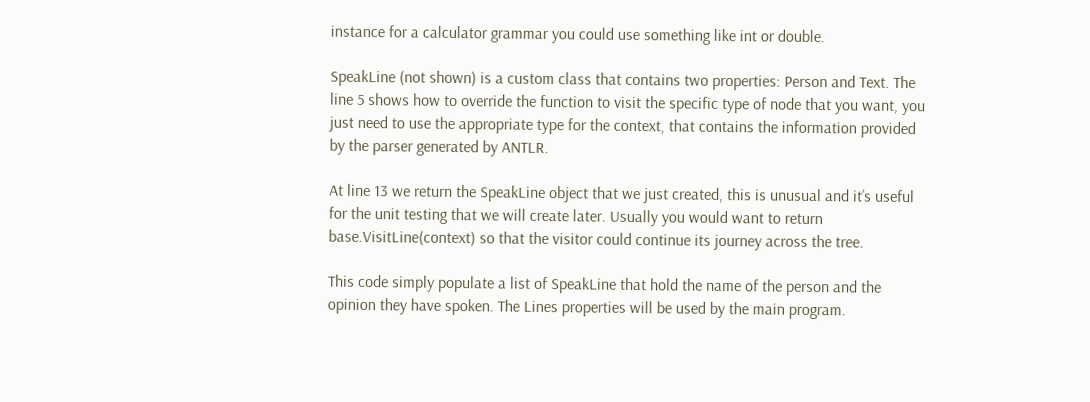instance for a calculator grammar you could use something like int or double.

SpeakLine (not shown) is a custom class that contains two properties: Person and Text. The line 5 shows how to override the function to visit the specific type of node that you want, you just need to use the appropriate type for the context, that contains the information provided by the parser generated by ANTLR.

At line 13 we return the SpeakLine object that we just created, this is unusual and it’s useful for the unit testing that we will create later. Usually you would want to return base.VisitLine(context) so that the visitor could continue its journey across the tree.

This code simply populate a list of SpeakLine that hold the name of the person and the opinion they have spoken. The Lines properties will be used by the main program.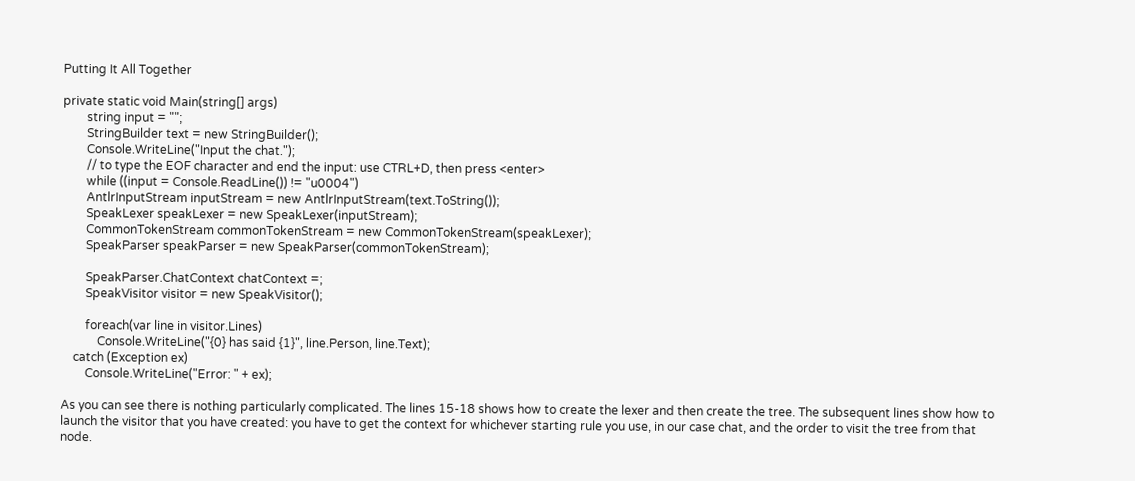Putting It All Together

private static void Main(string[] args)
        string input = "";
        StringBuilder text = new StringBuilder();
        Console.WriteLine("Input the chat.");
        // to type the EOF character and end the input: use CTRL+D, then press <enter>
        while ((input = Console.ReadLine()) != "u0004")
        AntlrInputStream inputStream = new AntlrInputStream(text.ToString());
        SpeakLexer speakLexer = new SpeakLexer(inputStream);
        CommonTokenStream commonTokenStream = new CommonTokenStream(speakLexer);
        SpeakParser speakParser = new SpeakParser(commonTokenStream);

        SpeakParser.ChatContext chatContext =;
        SpeakVisitor visitor = new SpeakVisitor();

        foreach(var line in visitor.Lines)
            Console.WriteLine("{0} has said {1}", line.Person, line.Text);
    catch (Exception ex)
        Console.WriteLine("Error: " + ex);

As you can see there is nothing particularly complicated. The lines 15-18 shows how to create the lexer and then create the tree. The subsequent lines show how to launch the visitor that you have created: you have to get the context for whichever starting rule you use, in our case chat, and the order to visit the tree from that node.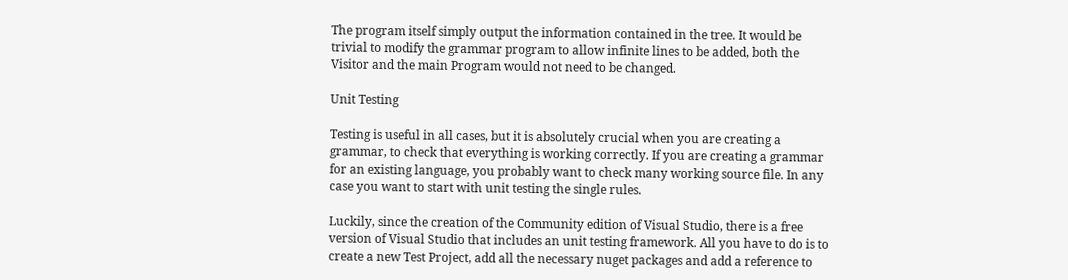The program itself simply output the information contained in the tree. It would be trivial to modify the grammar program to allow infinite lines to be added, both the Visitor and the main Program would not need to be changed.

Unit Testing

Testing is useful in all cases, but it is absolutely crucial when you are creating a grammar, to check that everything is working correctly. If you are creating a grammar for an existing language, you probably want to check many working source file. In any case you want to start with unit testing the single rules.

Luckily, since the creation of the Community edition of Visual Studio, there is a free version of Visual Studio that includes an unit testing framework. All you have to do is to create a new Test Project, add all the necessary nuget packages and add a reference to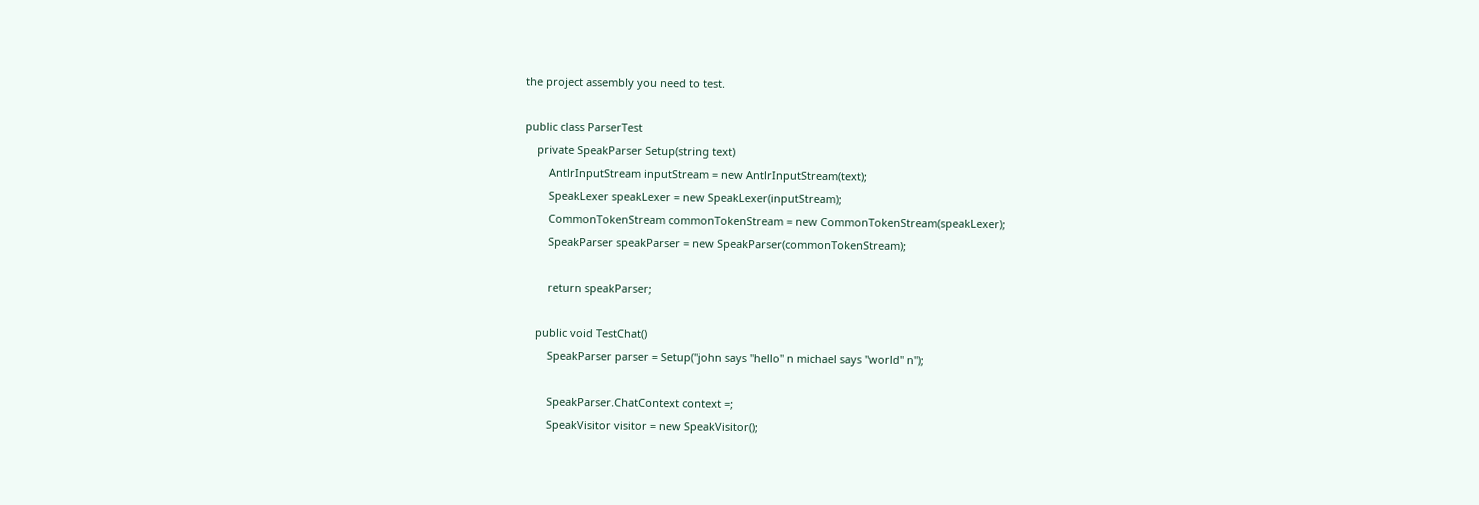the project assembly you need to test.

public class ParserTest
    private SpeakParser Setup(string text)
        AntlrInputStream inputStream = new AntlrInputStream(text);
        SpeakLexer speakLexer = new SpeakLexer(inputStream);
        CommonTokenStream commonTokenStream = new CommonTokenStream(speakLexer);
        SpeakParser speakParser = new SpeakParser(commonTokenStream);

        return speakParser;

    public void TestChat()
        SpeakParser parser = Setup("john says "hello" n michael says "world" n");

        SpeakParser.ChatContext context =;
        SpeakVisitor visitor = new SpeakVisitor();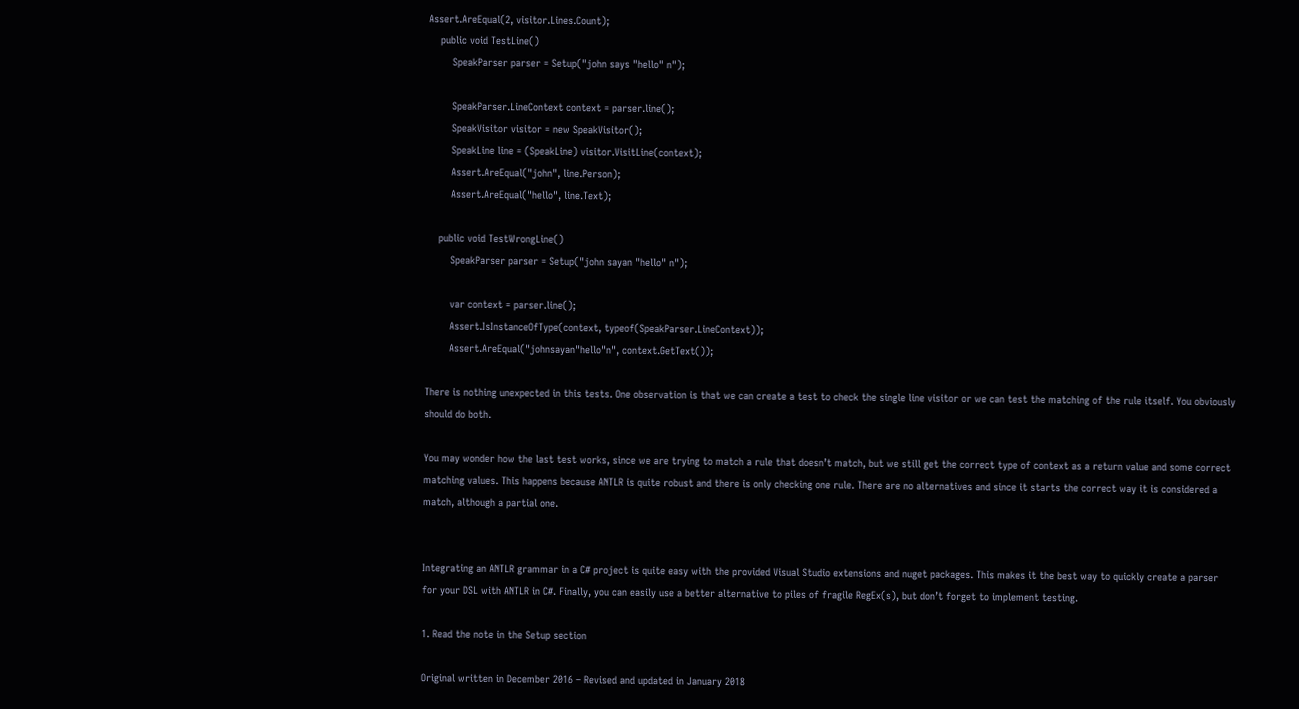Assert.AreEqual(2, visitor.Lines.Count);
    public void TestLine()
        SpeakParser parser = Setup("john says "hello" n");

        SpeakParser.LineContext context = parser.line();
        SpeakVisitor visitor = new SpeakVisitor();
        SpeakLine line = (SpeakLine) visitor.VisitLine(context);
        Assert.AreEqual("john", line.Person);
        Assert.AreEqual("hello", line.Text);

    public void TestWrongLine()
        SpeakParser parser = Setup("john sayan "hello" n");

        var context = parser.line();
        Assert.IsInstanceOfType(context, typeof(SpeakParser.LineContext));
        Assert.AreEqual("johnsayan"hello"n", context.GetText());

There is nothing unexpected in this tests. One observation is that we can create a test to check the single line visitor or we can test the matching of the rule itself. You obviously should do both.

You may wonder how the last test works, since we are trying to match a rule that doesn’t match, but we still get the correct type of context as a return value and some correct matching values. This happens because ANTLR is quite robust and there is only checking one rule. There are no alternatives and since it starts the correct way it is considered a match, although a partial one.


Integrating an ANTLR grammar in a C# project is quite easy with the provided Visual Studio extensions and nuget packages. This makes it the best way to quickly create a parser for your DSL with ANTLR in C#. Finally, you can easily use a better alternative to piles of fragile RegEx(s), but don’t forget to implement testing.

1. Read the note in the Setup section

Original written in December 2016 – Revised and updated in January 2018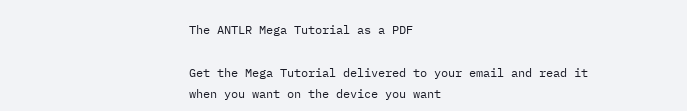The ANTLR Mega Tutorial as a PDF

Get the Mega Tutorial delivered to your email and read it when you want on the device you want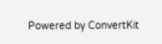Powered by ConvertKit